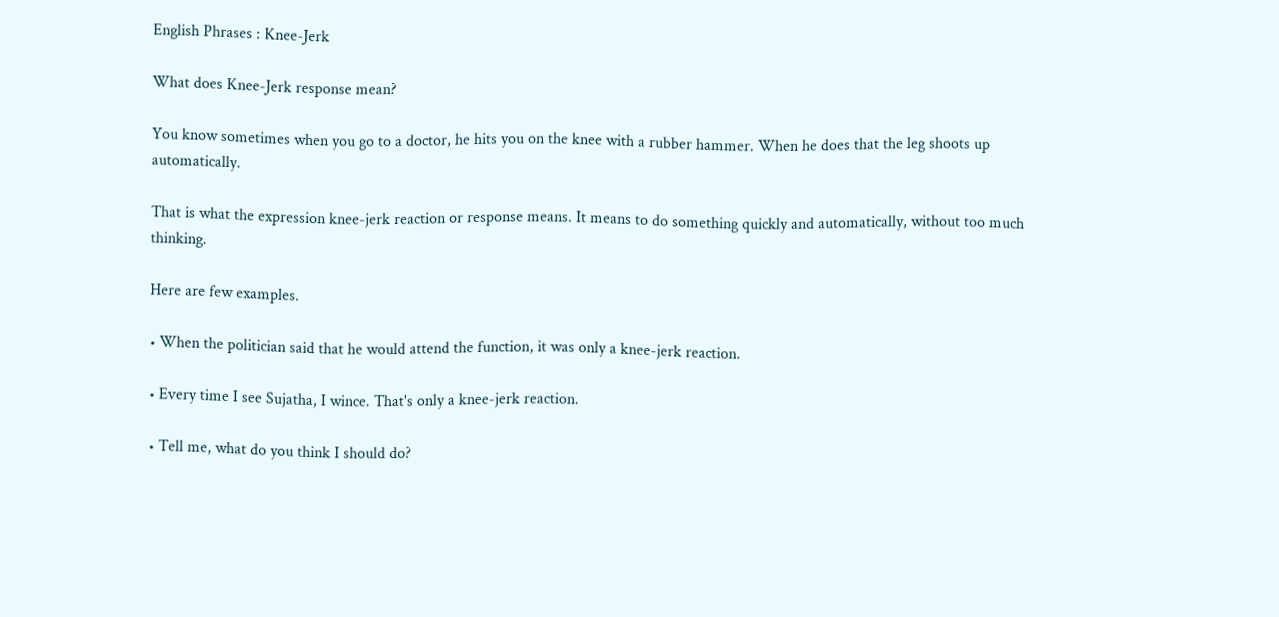English Phrases : Knee-Jerk

What does Knee-Jerk response mean?

You know sometimes when you go to a doctor, he hits you on the knee with a rubber hammer. When he does that the leg shoots up automatically.

That is what the expression knee-jerk reaction or response means. It means to do something quickly and automatically, without too much thinking.

Here are few examples.

• When the politician said that he would attend the function, it was only a knee-jerk reaction.

• Every time I see Sujatha, I wince. That's only a knee-jerk reaction.

• Tell me, what do you think I should do?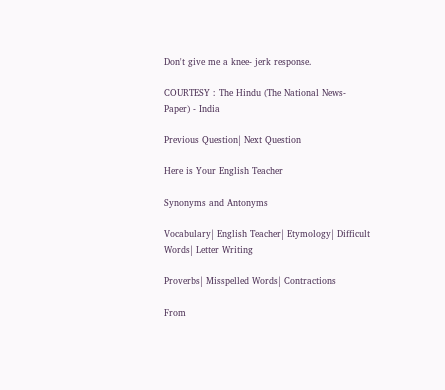Don't give me a knee- jerk response.

COURTESY : The Hindu (The National News-Paper) - India

Previous Question| Next Question

Here is Your English Teacher

Synonyms and Antonyms

Vocabulary| English Teacher| Etymology| Difficult Words| Letter Writing

Proverbs| Misspelled Words| Contractions

From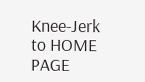Knee-Jerk to HOME PAGE